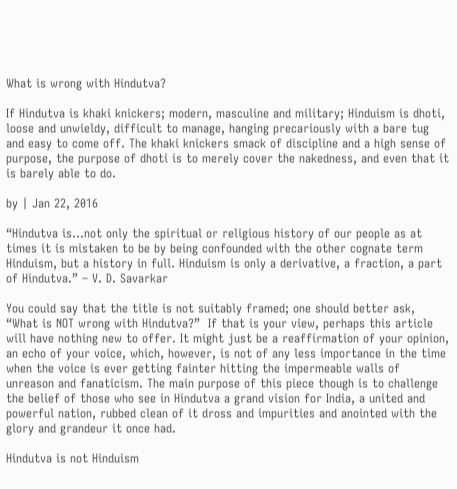What is wrong with Hindutva?

If Hindutva is khaki knickers; modern, masculine and military; Hinduism is dhoti, loose and unwieldy, difficult to manage, hanging precariously with a bare tug and easy to come off. The khaki knickers smack of discipline and a high sense of purpose, the purpose of dhoti is to merely cover the nakedness, and even that it is barely able to do.

by | Jan 22, 2016

“Hindutva is…not only the spiritual or religious history of our people as at times it is mistaken to be by being confounded with the other cognate term Hinduism, but a history in full. Hinduism is only a derivative, a fraction, a part of Hindutva.” – V. D. Savarkar

You could say that the title is not suitably framed; one should better ask, “What is NOT wrong with Hindutva?”  If that is your view, perhaps this article will have nothing new to offer. It might just be a reaffirmation of your opinion, an echo of your voice, which, however, is not of any less importance in the time when the voice is ever getting fainter hitting the impermeable walls of unreason and fanaticism. The main purpose of this piece though is to challenge the belief of those who see in Hindutva a grand vision for India, a united and powerful nation, rubbed clean of it dross and impurities and anointed with the glory and grandeur it once had.

Hindutva is not Hinduism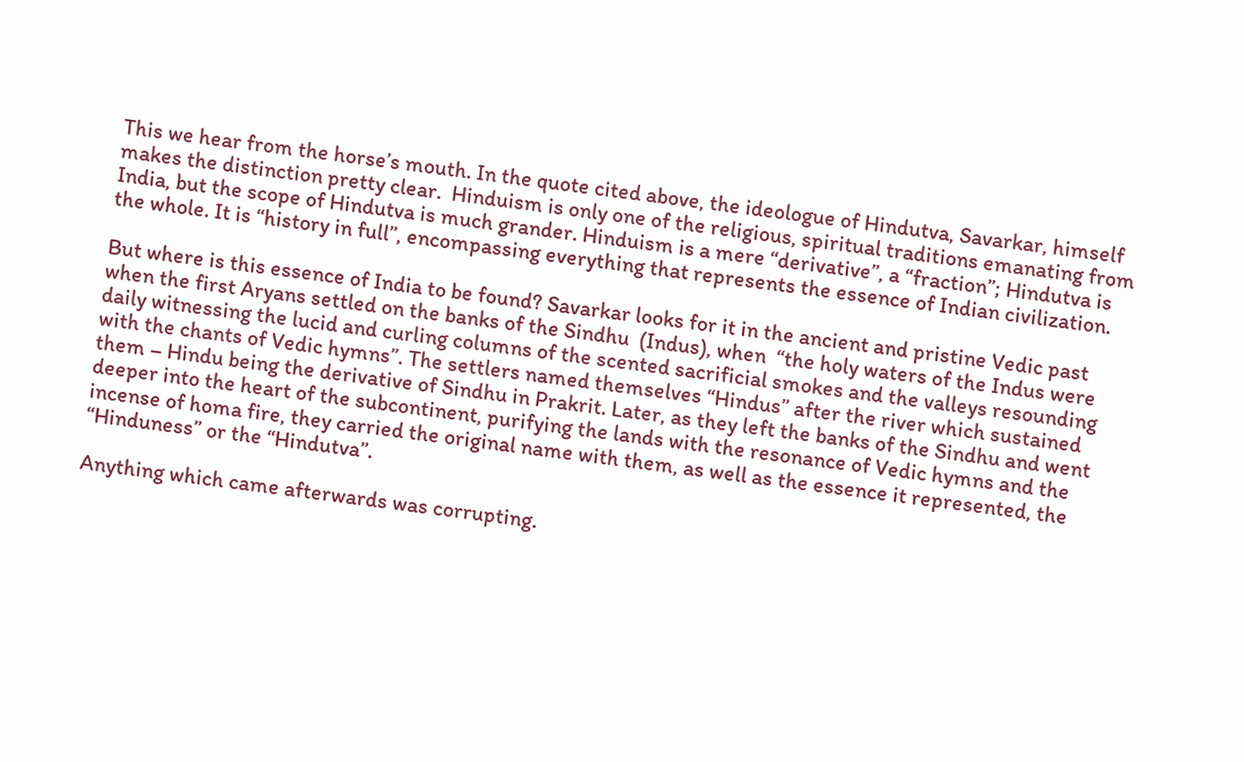This we hear from the horse’s mouth. In the quote cited above, the ideologue of Hindutva, Savarkar, himself makes the distinction pretty clear.  Hinduism is only one of the religious, spiritual traditions emanating from India, but the scope of Hindutva is much grander. Hinduism is a mere “derivative”, a “fraction”; Hindutva is the whole. It is “history in full”, encompassing everything that represents the essence of Indian civilization.

But where is this essence of India to be found? Savarkar looks for it in the ancient and pristine Vedic past when the first Aryans settled on the banks of the Sindhu  (Indus), when  “the holy waters of the Indus were daily witnessing the lucid and curling columns of the scented sacrificial smokes and the valleys resounding with the chants of Vedic hymns”. The settlers named themselves “Hindus” after the river which sustained them – Hindu being the derivative of Sindhu in Prakrit. Later, as they left the banks of the Sindhu and went deeper into the heart of the subcontinent, purifying the lands with the resonance of Vedic hymns and the incense of homa fire, they carried the original name with them, as well as the essence it represented, the “Hinduness” or the “Hindutva”.

Anything which came afterwards was corrupting.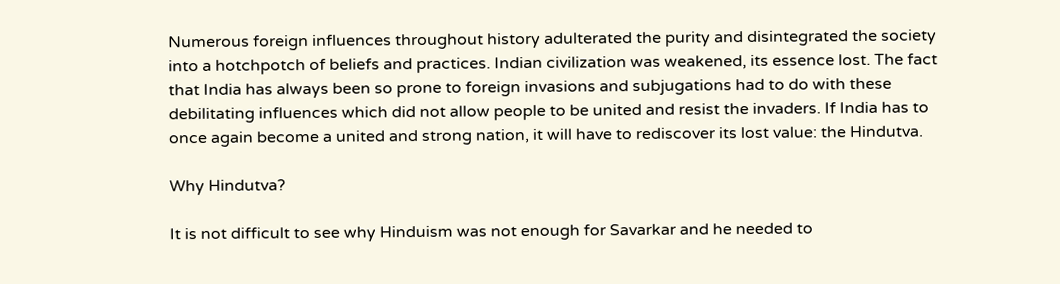Numerous foreign influences throughout history adulterated the purity and disintegrated the society into a hotchpotch of beliefs and practices. Indian civilization was weakened, its essence lost. The fact that India has always been so prone to foreign invasions and subjugations had to do with these debilitating influences which did not allow people to be united and resist the invaders. If India has to once again become a united and strong nation, it will have to rediscover its lost value: the Hindutva.

Why Hindutva?

It is not difficult to see why Hinduism was not enough for Savarkar and he needed to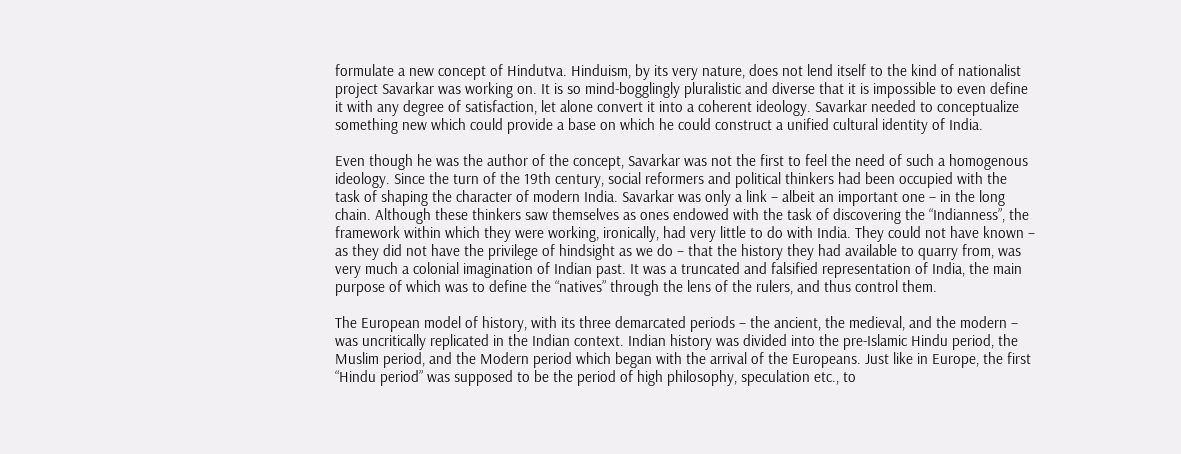formulate a new concept of Hindutva. Hinduism, by its very nature, does not lend itself to the kind of nationalist project Savarkar was working on. It is so mind-bogglingly pluralistic and diverse that it is impossible to even define it with any degree of satisfaction, let alone convert it into a coherent ideology. Savarkar needed to conceptualize something new which could provide a base on which he could construct a unified cultural identity of India.

Even though he was the author of the concept, Savarkar was not the first to feel the need of such a homogenous ideology. Since the turn of the 19th century, social reformers and political thinkers had been occupied with the task of shaping the character of modern India. Savarkar was only a link – albeit an important one – in the long chain. Although these thinkers saw themselves as ones endowed with the task of discovering the “Indianness”, the framework within which they were working, ironically, had very little to do with India. They could not have known – as they did not have the privilege of hindsight as we do – that the history they had available to quarry from, was very much a colonial imagination of Indian past. It was a truncated and falsified representation of India, the main purpose of which was to define the “natives” through the lens of the rulers, and thus control them.

The European model of history, with its three demarcated periods – the ancient, the medieval, and the modern – was uncritically replicated in the Indian context. Indian history was divided into the pre-Islamic Hindu period, the Muslim period, and the Modern period which began with the arrival of the Europeans. Just like in Europe, the first “Hindu period” was supposed to be the period of high philosophy, speculation etc., to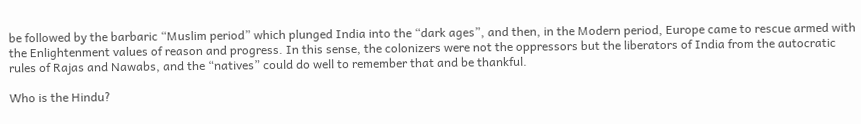be followed by the barbaric “Muslim period” which plunged India into the “dark ages”, and then, in the Modern period, Europe came to rescue armed with the Enlightenment values of reason and progress. In this sense, the colonizers were not the oppressors but the liberators of India from the autocratic rules of Rajas and Nawabs, and the “natives” could do well to remember that and be thankful.

Who is the Hindu?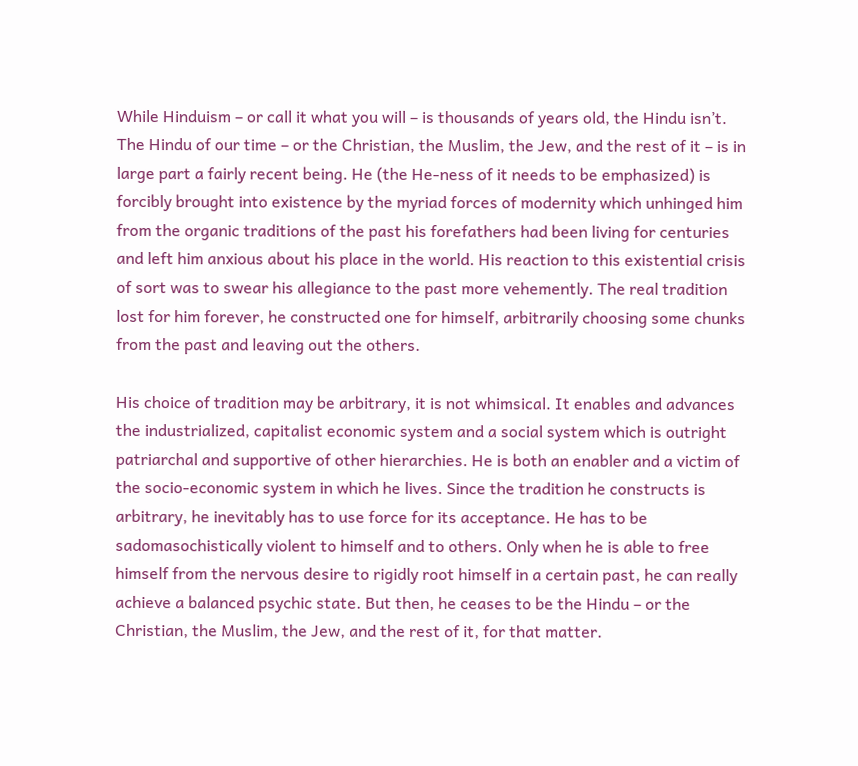While Hinduism – or call it what you will – is thousands of years old, the Hindu isn’t. The Hindu of our time – or the Christian, the Muslim, the Jew, and the rest of it – is in large part a fairly recent being. He (the He-ness of it needs to be emphasized) is forcibly brought into existence by the myriad forces of modernity which unhinged him from the organic traditions of the past his forefathers had been living for centuries and left him anxious about his place in the world. His reaction to this existential crisis of sort was to swear his allegiance to the past more vehemently. The real tradition lost for him forever, he constructed one for himself, arbitrarily choosing some chunks from the past and leaving out the others.

His choice of tradition may be arbitrary, it is not whimsical. It enables and advances the industrialized, capitalist economic system and a social system which is outright patriarchal and supportive of other hierarchies. He is both an enabler and a victim of the socio-economic system in which he lives. Since the tradition he constructs is arbitrary, he inevitably has to use force for its acceptance. He has to be sadomasochistically violent to himself and to others. Only when he is able to free himself from the nervous desire to rigidly root himself in a certain past, he can really achieve a balanced psychic state. But then, he ceases to be the Hindu – or the Christian, the Muslim, the Jew, and the rest of it, for that matter.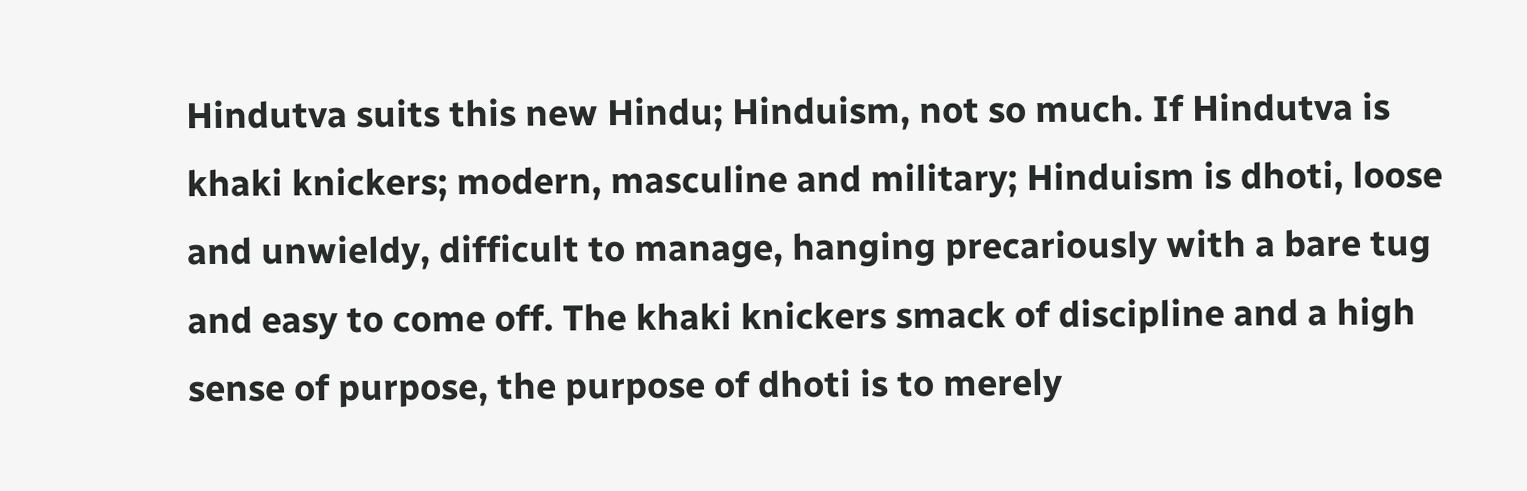Hindutva suits this new Hindu; Hinduism, not so much. If Hindutva is khaki knickers; modern, masculine and military; Hinduism is dhoti, loose and unwieldy, difficult to manage, hanging precariously with a bare tug and easy to come off. The khaki knickers smack of discipline and a high sense of purpose, the purpose of dhoti is to merely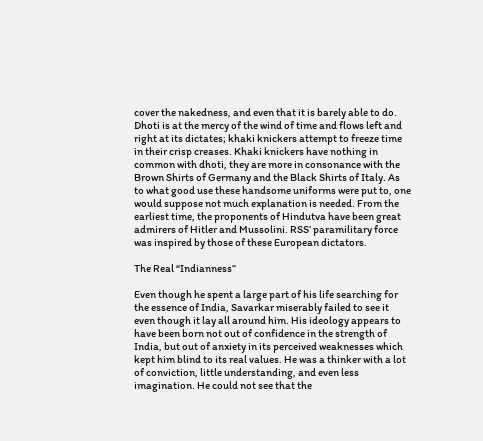cover the nakedness, and even that it is barely able to do. Dhoti is at the mercy of the wind of time and flows left and right at its dictates; khaki knickers attempt to freeze time in their crisp creases. Khaki knickers have nothing in common with dhoti, they are more in consonance with the Brown Shirts of Germany and the Black Shirts of Italy. As to what good use these handsome uniforms were put to, one would suppose not much explanation is needed. From the earliest time, the proponents of Hindutva have been great admirers of Hitler and Mussolini. RSS’ paramilitary force was inspired by those of these European dictators.

The Real “Indianness”

Even though he spent a large part of his life searching for the essence of India, Savarkar miserably failed to see it even though it lay all around him. His ideology appears to have been born not out of confidence in the strength of India, but out of anxiety in its perceived weaknesses which kept him blind to its real values. He was a thinker with a lot of conviction, little understanding, and even less imagination. He could not see that the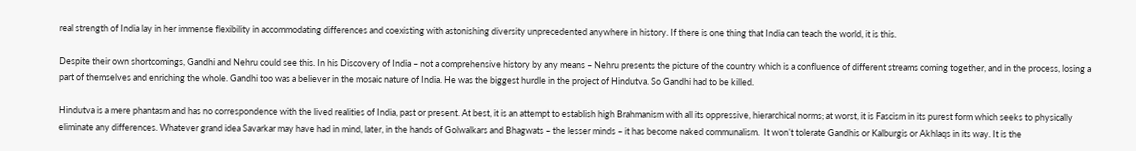real strength of India lay in her immense flexibility in accommodating differences and coexisting with astonishing diversity unprecedented anywhere in history. If there is one thing that India can teach the world, it is this.

Despite their own shortcomings, Gandhi and Nehru could see this. In his Discovery of India – not a comprehensive history by any means – Nehru presents the picture of the country which is a confluence of different streams coming together, and in the process, losing a part of themselves and enriching the whole. Gandhi too was a believer in the mosaic nature of India. He was the biggest hurdle in the project of Hindutva. So Gandhi had to be killed.

Hindutva is a mere phantasm and has no correspondence with the lived realities of India, past or present. At best, it is an attempt to establish high Brahmanism with all its oppressive, hierarchical norms; at worst, it is Fascism in its purest form which seeks to physically eliminate any differences. Whatever grand idea Savarkar may have had in mind, later, in the hands of Golwalkars and Bhagwats – the lesser minds – it has become naked communalism.  It won’t tolerate Gandhis or Kalburgis or Akhlaqs in its way. It is the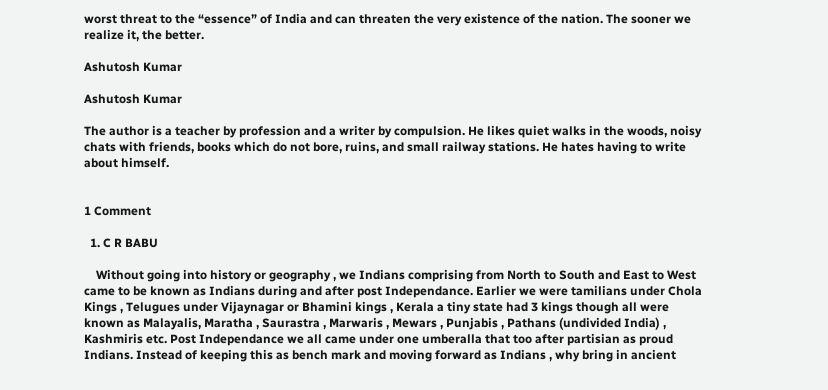worst threat to the “essence” of India and can threaten the very existence of the nation. The sooner we realize it, the better.

Ashutosh Kumar

Ashutosh Kumar

The author is a teacher by profession and a writer by compulsion. He likes quiet walks in the woods, noisy chats with friends, books which do not bore, ruins, and small railway stations. He hates having to write about himself.


1 Comment

  1. C R BABU

    Without going into history or geography , we Indians comprising from North to South and East to West came to be known as Indians during and after post Independance. Earlier we were tamilians under Chola Kings , Telugues under Vijaynagar or Bhamini kings , Kerala a tiny state had 3 kings though all were known as Malayalis, Maratha , Saurastra , Marwaris , Mewars , Punjabis , Pathans (undivided India) , Kashmiris etc. Post Independance we all came under one umberalla that too after partisian as proud Indians. Instead of keeping this as bench mark and moving forward as Indians , why bring in ancient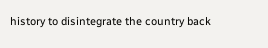history to disintegrate the country back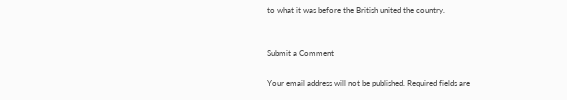to what it was before the British united the country.


Submit a Comment

Your email address will not be published. Required fields are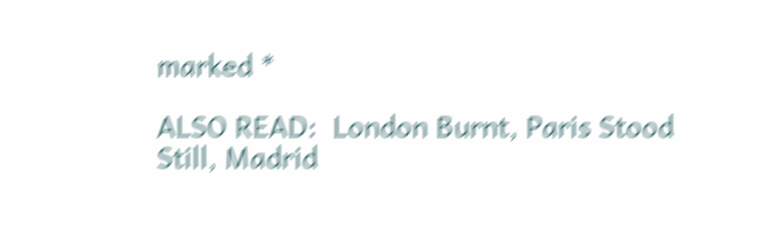marked *

ALSO READ:  London Burnt, Paris Stood Still, Madrid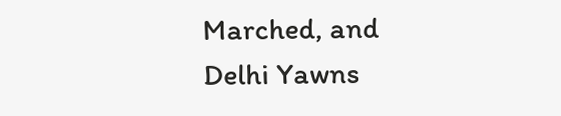Marched, and Delhi Yawns